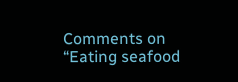Comments on “Eating seafood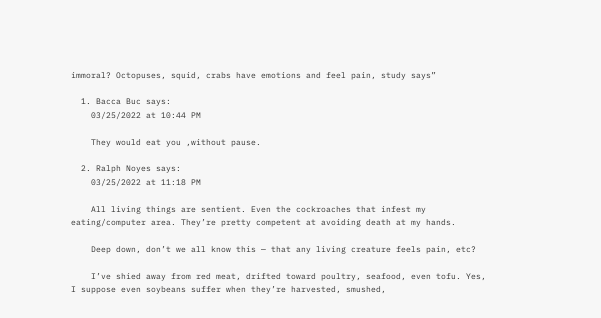immoral? Octopuses, squid, crabs have emotions and feel pain, study says”

  1. Bacca Buc says:
    03/25/2022 at 10:44 PM

    They would eat you ,without pause.

  2. Ralph Noyes says:
    03/25/2022 at 11:18 PM

    All living things are sentient. Even the cockroaches that infest my eating/computer area. They’re pretty competent at avoiding death at my hands.

    Deep down, don’t we all know this — that any living creature feels pain, etc?

    I’ve shied away from red meat, drifted toward poultry, seafood, even tofu. Yes, I suppose even soybeans suffer when they’re harvested, smushed,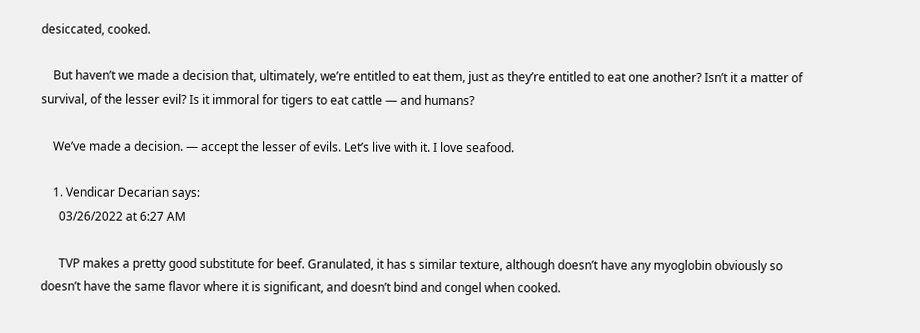desiccated, cooked.

    But haven’t we made a decision that, ultimately, we’re entitled to eat them, just as they’re entitled to eat one another? Isn’t it a matter of survival, of the lesser evil? Is it immoral for tigers to eat cattle — and humans?

    We’ve made a decision. — accept the lesser of evils. Let’s live with it. I love seafood.

    1. Vendicar Decarian says:
      03/26/2022 at 6:27 AM

      TVP makes a pretty good substitute for beef. Granulated, it has s similar texture, although doesn’t have any myoglobin obviously so doesn’t have the same flavor where it is significant, and doesn’t bind and congel when cooked.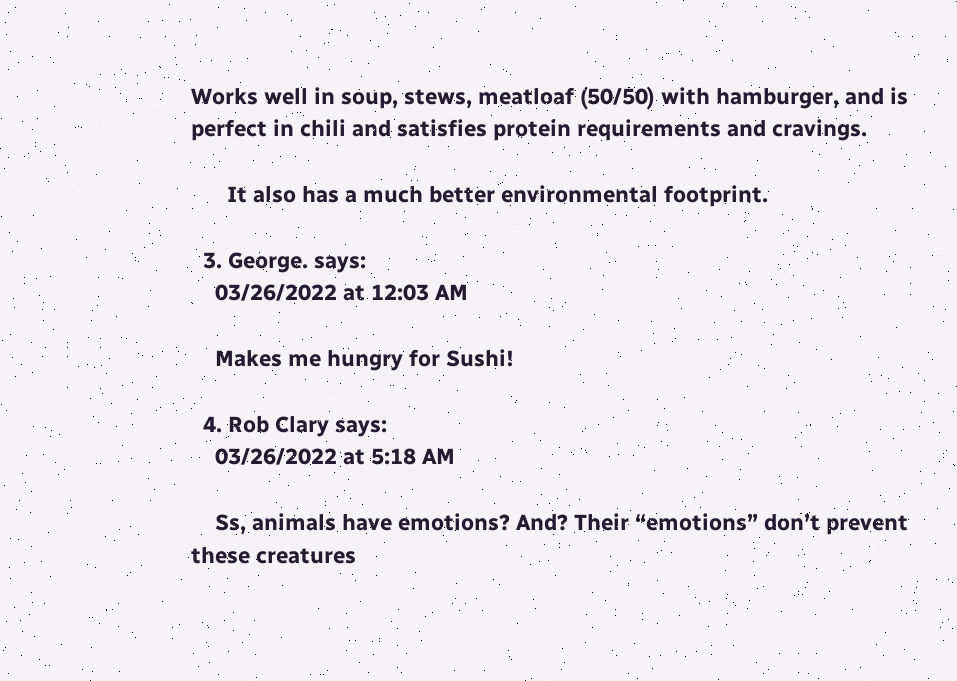Works well in soup, stews, meatloaf (50/50) with hamburger, and is perfect in chili and satisfies protein requirements and cravings.

      It also has a much better environmental footprint.

  3. George. says:
    03/26/2022 at 12:03 AM

    Makes me hungry for Sushi!

  4. Rob Clary says:
    03/26/2022 at 5:18 AM

    Ss, animals have emotions? And? Their “emotions” don’t prevent these creatures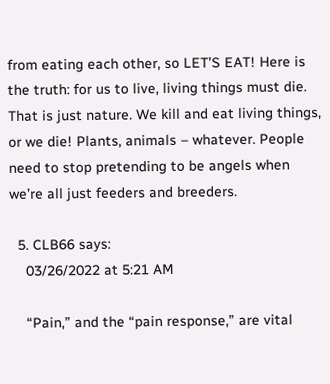from eating each other, so LET’S EAT! Here is the truth: for us to live, living things must die. That is just nature. We kill and eat living things, or we die! Plants, animals – whatever. People need to stop pretending to be angels when we’re all just feeders and breeders.

  5. CLB66 says:
    03/26/2022 at 5:21 AM

    “Pain,” and the “pain response,” are vital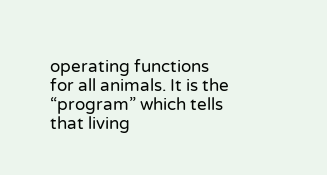operating functions for all animals. It is the “program” which tells that living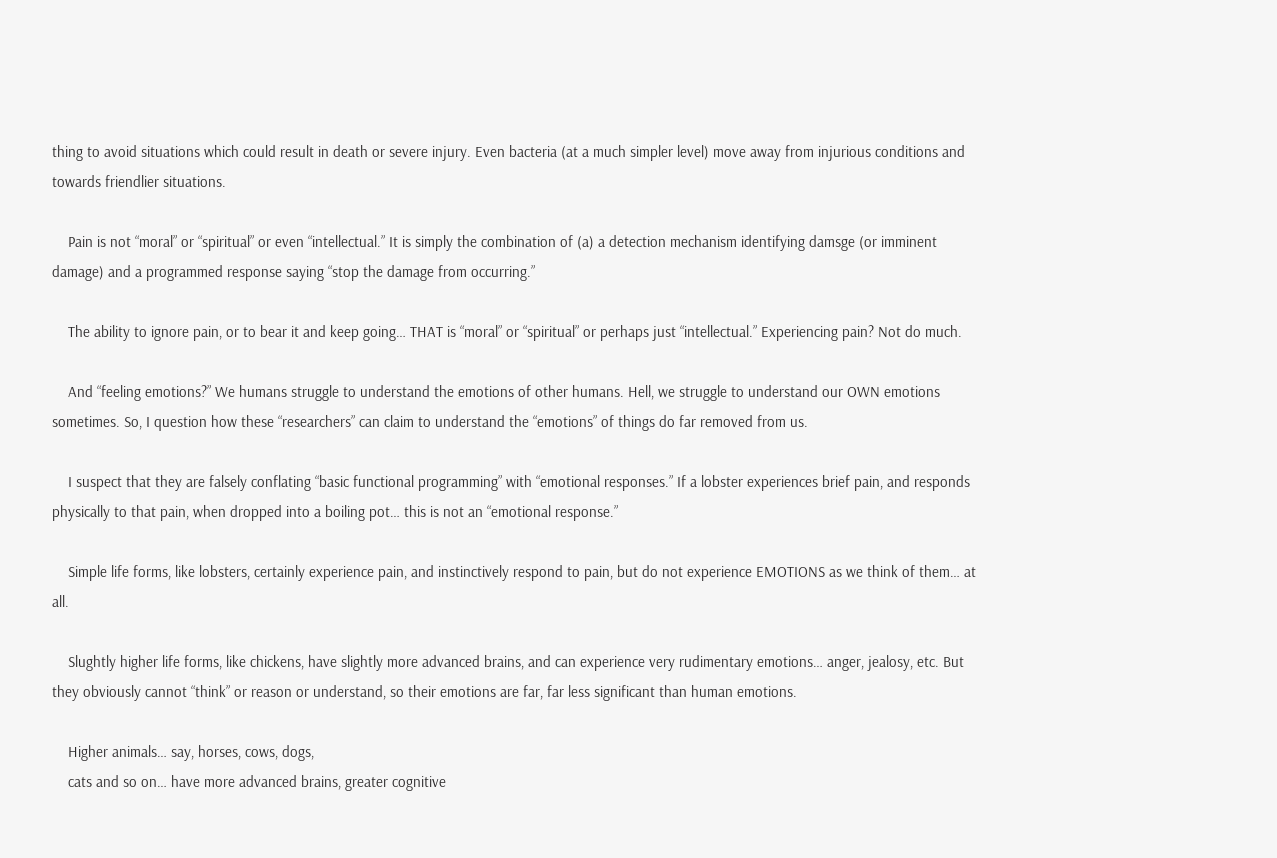thing to avoid situations which could result in death or severe injury. Even bacteria (at a much simpler level) move away from injurious conditions and towards friendlier situations.

    Pain is not “moral” or “spiritual” or even “intellectual.” It is simply the combination of (a) a detection mechanism identifying damsge (or imminent damage) and a programmed response saying “stop the damage from occurring.”

    The ability to ignore pain, or to bear it and keep going… THAT is “moral” or “spiritual” or perhaps just “intellectual.” Experiencing pain? Not do much.

    And “feeling emotions?” We humans struggle to understand the emotions of other humans. Hell, we struggle to understand our OWN emotions sometimes. So, I question how these “researchers” can claim to understand the “emotions” of things do far removed from us.

    I suspect that they are falsely conflating “basic functional programming” with “emotional responses.” If a lobster experiences brief pain, and responds physically to that pain, when dropped into a boiling pot… this is not an “emotional response.”

    Simple life forms, like lobsters, certainly experience pain, and instinctively respond to pain, but do not experience EMOTIONS as we think of them… at all.

    Slughtly higher life forms, like chickens, have slightly more advanced brains, and can experience very rudimentary emotions… anger, jealosy, etc. But they obviously cannot “think” or reason or understand, so their emotions are far, far less significant than human emotions.

    Higher animals… say, horses, cows, dogs,
    cats and so on… have more advanced brains, greater cognitive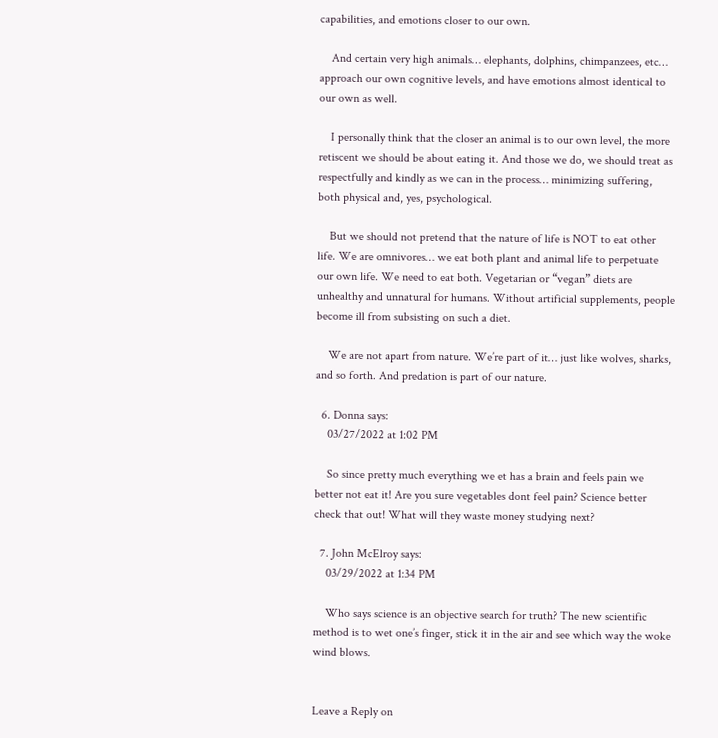capabilities, and emotions closer to our own.

    And certain very high animals… elephants, dolphins, chimpanzees, etc… approach our own cognitive levels, and have emotions almost identical to our own as well.

    I personally think that the closer an animal is to our own level, the more retiscent we should be about eating it. And those we do, we should treat as respectfully and kindly as we can in the process… minimizing suffering, both physical and, yes, psychological.

    But we should not pretend that the nature of life is NOT to eat other life. We are omnivores… we eat both plant and animal life to perpetuate our own life. We need to eat both. Vegetarian or “vegan” diets are unhealthy and unnatural for humans. Without artificial supplements, people become ill from subsisting on such a diet.

    We are not apart from nature. We’re part of it… just like wolves, sharks, and so forth. And predation is part of our nature.

  6. Donna says:
    03/27/2022 at 1:02 PM

    So since pretty much everything we et has a brain and feels pain we better not eat it! Are you sure vegetables dont feel pain? Science better check that out! What will they waste money studying next?

  7. John McElroy says:
    03/29/2022 at 1:34 PM

    Who says science is an objective search for truth? The new scientific method is to wet one’s finger, stick it in the air and see which way the woke wind blows.


Leave a Reply on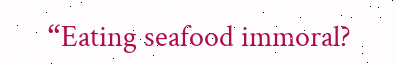“Eating seafood immoral?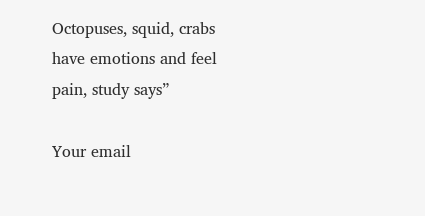Octopuses, squid, crabs have emotions and feel pain, study says”

Your email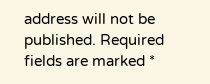address will not be published. Required fields are marked *